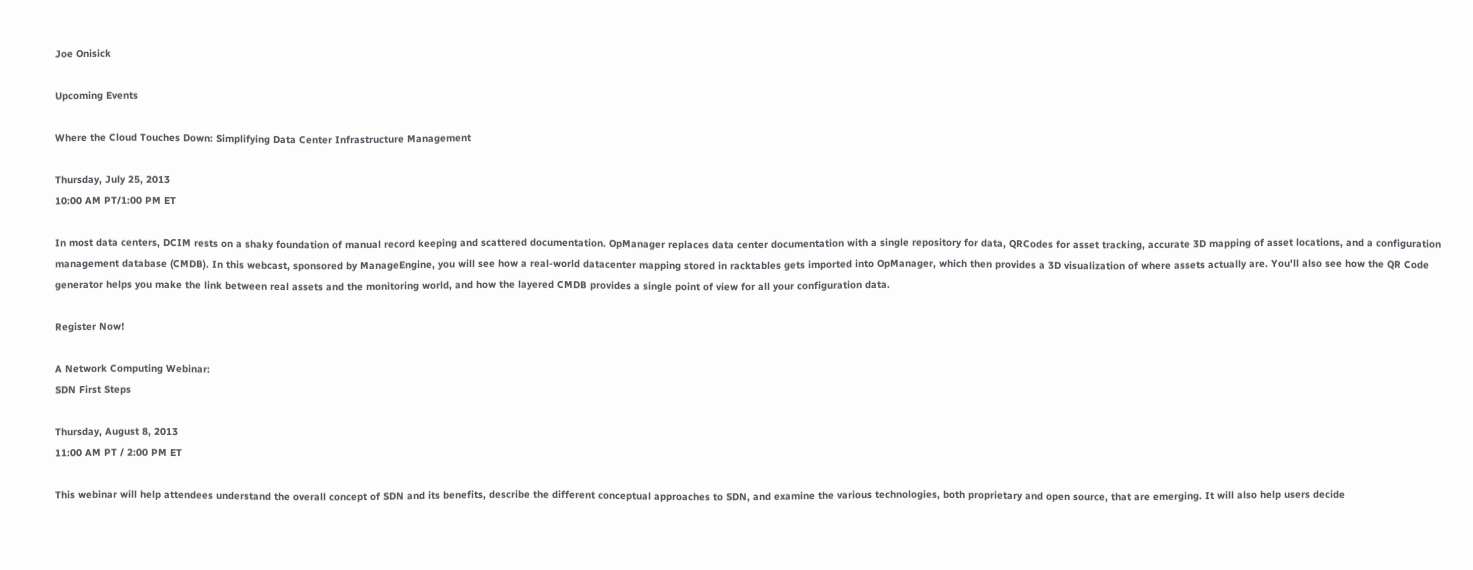Joe Onisick

Upcoming Events

Where the Cloud Touches Down: Simplifying Data Center Infrastructure Management

Thursday, July 25, 2013
10:00 AM PT/1:00 PM ET

In most data centers, DCIM rests on a shaky foundation of manual record keeping and scattered documentation. OpManager replaces data center documentation with a single repository for data, QRCodes for asset tracking, accurate 3D mapping of asset locations, and a configuration management database (CMDB). In this webcast, sponsored by ManageEngine, you will see how a real-world datacenter mapping stored in racktables gets imported into OpManager, which then provides a 3D visualization of where assets actually are. You'll also see how the QR Code generator helps you make the link between real assets and the monitoring world, and how the layered CMDB provides a single point of view for all your configuration data.

Register Now!

A Network Computing Webinar:
SDN First Steps

Thursday, August 8, 2013
11:00 AM PT / 2:00 PM ET

This webinar will help attendees understand the overall concept of SDN and its benefits, describe the different conceptual approaches to SDN, and examine the various technologies, both proprietary and open source, that are emerging. It will also help users decide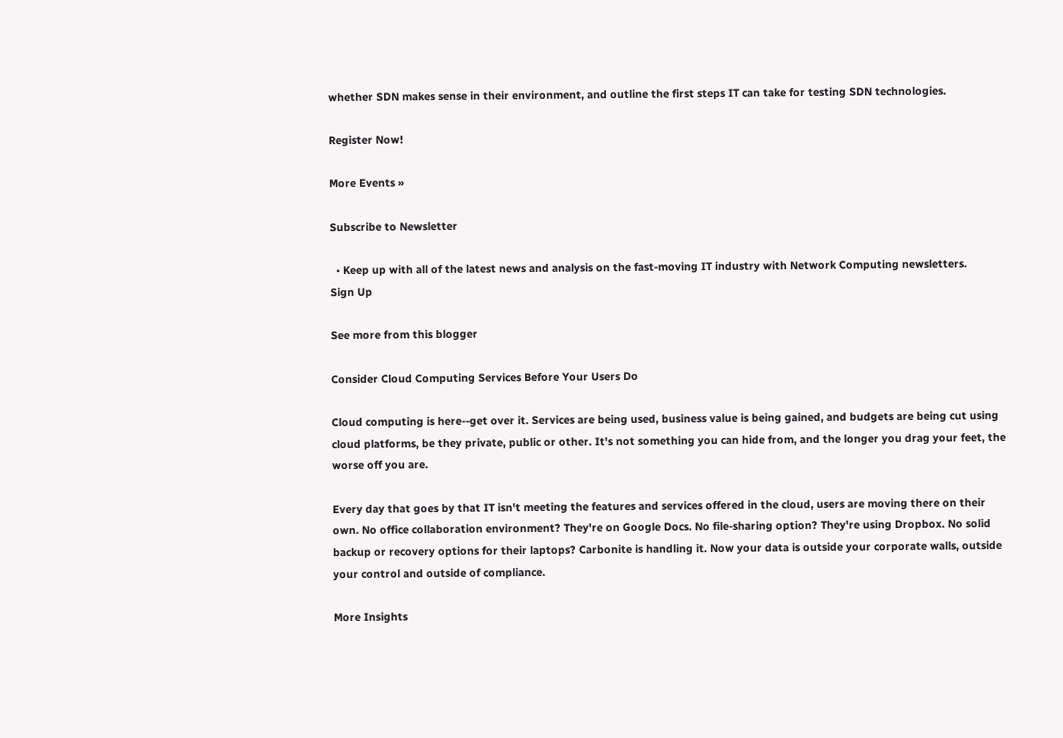whether SDN makes sense in their environment, and outline the first steps IT can take for testing SDN technologies.

Register Now!

More Events »

Subscribe to Newsletter

  • Keep up with all of the latest news and analysis on the fast-moving IT industry with Network Computing newsletters.
Sign Up

See more from this blogger

Consider Cloud Computing Services Before Your Users Do

Cloud computing is here--get over it. Services are being used, business value is being gained, and budgets are being cut using cloud platforms, be they private, public or other. It's not something you can hide from, and the longer you drag your feet, the worse off you are.

Every day that goes by that IT isn't meeting the features and services offered in the cloud, users are moving there on their own. No office collaboration environment? They're on Google Docs. No file-sharing option? They're using Dropbox. No solid backup or recovery options for their laptops? Carbonite is handling it. Now your data is outside your corporate walls, outside your control and outside of compliance.

More Insights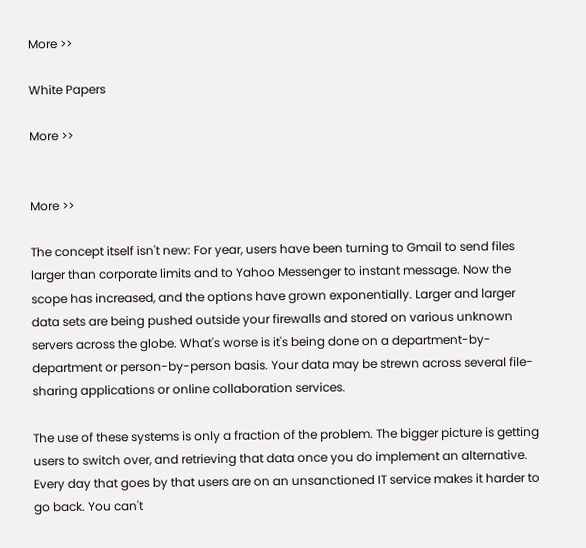More >>

White Papers

More >>


More >>

The concept itself isn't new: For year, users have been turning to Gmail to send files larger than corporate limits and to Yahoo Messenger to instant message. Now the scope has increased, and the options have grown exponentially. Larger and larger data sets are being pushed outside your firewalls and stored on various unknown servers across the globe. What's worse is it's being done on a department-by-department or person-by-person basis. Your data may be strewn across several file-sharing applications or online collaboration services.

The use of these systems is only a fraction of the problem. The bigger picture is getting users to switch over, and retrieving that data once you do implement an alternative. Every day that goes by that users are on an unsanctioned IT service makes it harder to go back. You can't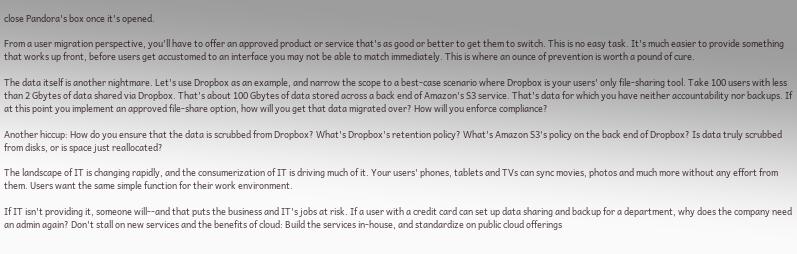close Pandora's box once it's opened.

From a user migration perspective, you'll have to offer an approved product or service that's as good or better to get them to switch. This is no easy task. It's much easier to provide something that works up front, before users get accustomed to an interface you may not be able to match immediately. This is where an ounce of prevention is worth a pound of cure.

The data itself is another nightmare. Let's use Dropbox as an example, and narrow the scope to a best-case scenario where Dropbox is your users' only file-sharing tool. Take 100 users with less than 2 Gbytes of data shared via Dropbox. That's about 100 Gbytes of data stored across a back end of Amazon's S3 service. That's data for which you have neither accountability nor backups. If at this point you implement an approved file-share option, how will you get that data migrated over? How will you enforce compliance?

Another hiccup: How do you ensure that the data is scrubbed from Dropbox? What's Dropbox's retention policy? What's Amazon S3's policy on the back end of Dropbox? Is data truly scrubbed from disks, or is space just reallocated?

The landscape of IT is changing rapidly, and the consumerization of IT is driving much of it. Your users' phones, tablets and TVs can sync movies, photos and much more without any effort from them. Users want the same simple function for their work environment.

If IT isn't providing it, someone will--and that puts the business and IT's jobs at risk. If a user with a credit card can set up data sharing and backup for a department, why does the company need an admin again? Don't stall on new services and the benefits of cloud: Build the services in-house, and standardize on public cloud offerings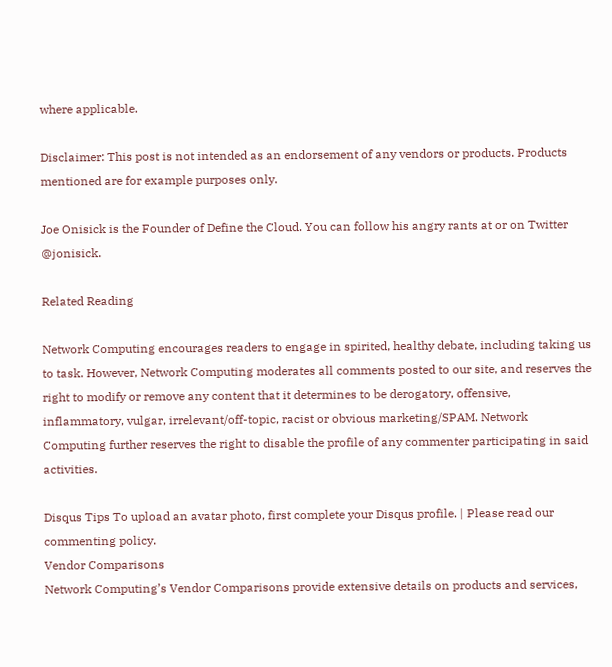where applicable.

Disclaimer: This post is not intended as an endorsement of any vendors or products. Products mentioned are for example purposes only.

Joe Onisick is the Founder of Define the Cloud. You can follow his angry rants at or on Twitter @jonisick.

Related Reading

Network Computing encourages readers to engage in spirited, healthy debate, including taking us to task. However, Network Computing moderates all comments posted to our site, and reserves the right to modify or remove any content that it determines to be derogatory, offensive, inflammatory, vulgar, irrelevant/off-topic, racist or obvious marketing/SPAM. Network Computing further reserves the right to disable the profile of any commenter participating in said activities.

Disqus Tips To upload an avatar photo, first complete your Disqus profile. | Please read our commenting policy.
Vendor Comparisons
Network Computing’s Vendor Comparisons provide extensive details on products and services,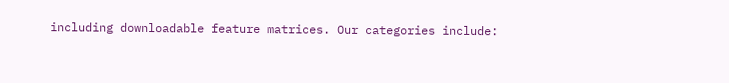including downloadable feature matrices. Our categories include: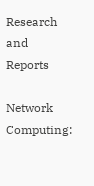Research and Reports

Network Computing: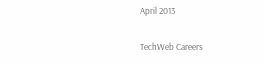April 2013

TechWeb Careers